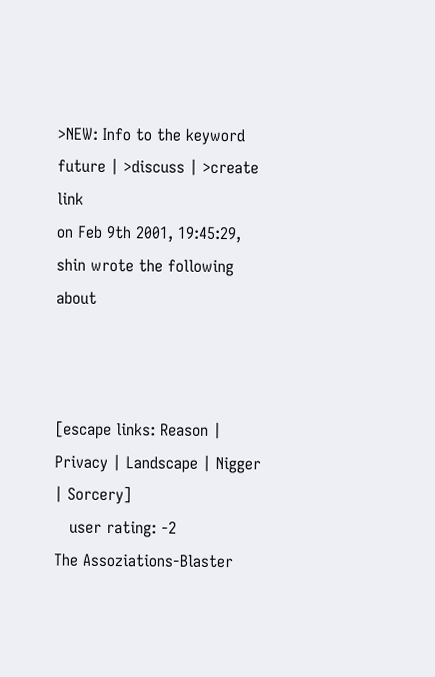>NEW: Info to the keyword future | >discuss | >create link
on Feb 9th 2001, 19:45:29, shin wrote the following about



[escape links: Reason | Privacy | Landscape | Nigger | Sorcery]
   user rating: -2
The Assoziations-Blaster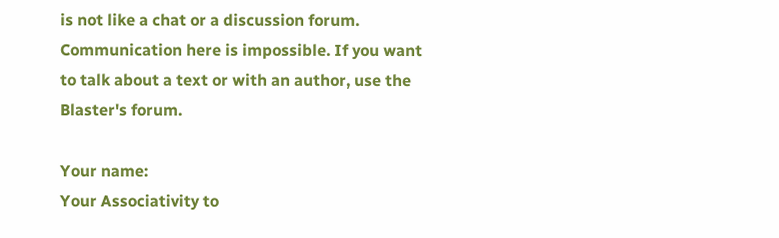is not like a chat or a discussion forum. Communication here is impossible. If you want to talk about a text or with an author, use the Blaster's forum.

Your name:
Your Associativity to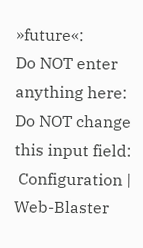»future«:
Do NOT enter anything here:
Do NOT change this input field:
 Configuration | Web-Blaster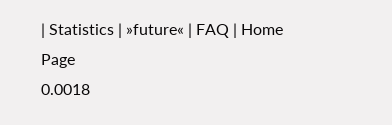| Statistics | »future« | FAQ | Home Page
0.0018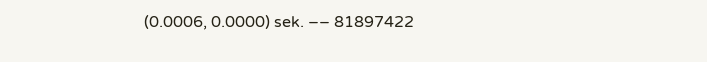(0.0006, 0.0000) sek. –– 81897422